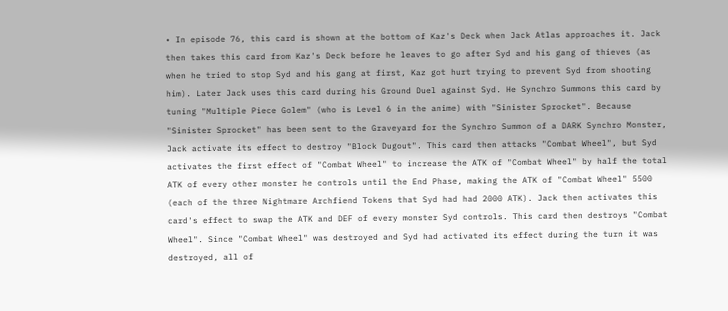• In episode 76, this card is shown at the bottom of Kaz's Deck when Jack Atlas approaches it. Jack then takes this card from Kaz's Deck before he leaves to go after Syd and his gang of thieves (as when he tried to stop Syd and his gang at first, Kaz got hurt trying to prevent Syd from shooting him). Later Jack uses this card during his Ground Duel against Syd. He Synchro Summons this card by tuning "Multiple Piece Golem" (who is Level 6 in the anime) with "Sinister Sprocket". Because "Sinister Sprocket" has been sent to the Graveyard for the Synchro Summon of a DARK Synchro Monster, Jack activate its effect to destroy "Block Dugout". This card then attacks "Combat Wheel", but Syd activates the first effect of "Combat Wheel" to increase the ATK of "Combat Wheel" by half the total ATK of every other monster he controls until the End Phase, making the ATK of "Combat Wheel" 5500 (each of the three Nightmare Archfiend Tokens that Syd had had 2000 ATK). Jack then activates this card's effect to swap the ATK and DEF of every monster Syd controls. This card then destroys "Combat Wheel". Since "Combat Wheel" was destroyed and Syd had activated its effect during the turn it was destroyed, all of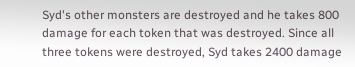Syd's other monsters are destroyed and he takes 800 damage for each token that was destroyed. Since all three tokens were destroyed, Syd takes 2400 damage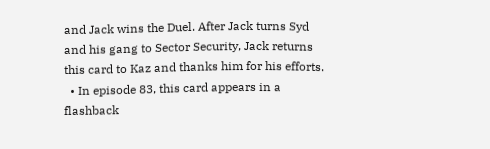and Jack wins the Duel. After Jack turns Syd and his gang to Sector Security, Jack returns this card to Kaz and thanks him for his efforts.
  • In episode 83, this card appears in a flashback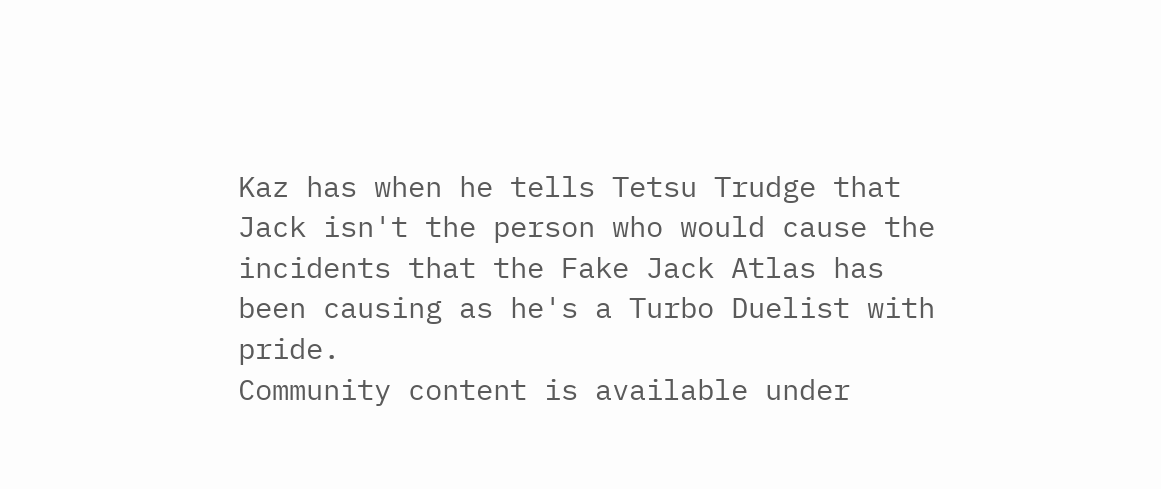Kaz has when he tells Tetsu Trudge that Jack isn't the person who would cause the incidents that the Fake Jack Atlas has been causing as he's a Turbo Duelist with pride.
Community content is available under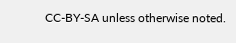CC-BY-SA unless otherwise noted.